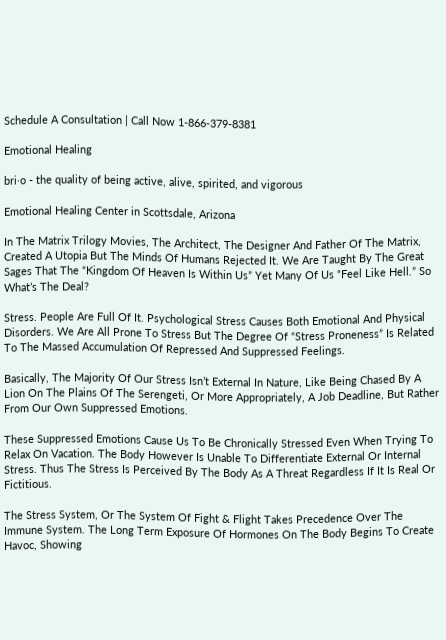Schedule A Consultation | Call Now 1-866-379-8381

Emotional Healing

bri·o - the quality of being active, alive, spirited, and vigorous

Emotional Healing Center in Scottsdale, Arizona

In The Matrix Trilogy Movies, The Architect, The Designer And Father Of The Matrix, Created A Utopia But The Minds Of Humans Rejected It. We Are Taught By The Great Sages That The “Kingdom Of Heaven Is Within Us” Yet Many Of Us “Feel Like Hell.” So What’s The Deal?

Stress. People Are Full Of It. Psychological Stress Causes Both Emotional And Physical Disorders. We Are All Prone To Stress But The Degree Of “Stress Proneness” Is Related To The Massed Accumulation Of Repressed And Suppressed Feelings.

Basically, The Majority Of Our Stress Isn’t External In Nature, Like Being Chased By A Lion On The Plains Of The Serengeti, Or More Appropriately, A Job Deadline, But Rather From Our Own Suppressed Emotions.

These Suppressed Emotions Cause Us To Be Chronically Stressed Even When Trying To Relax On Vacation. The Body However Is Unable To Differentiate External Or Internal Stress. Thus The Stress Is Perceived By The Body As A Threat Regardless If It Is Real Or Fictitious.

The Stress System, Or The System Of Fight & Flight Takes Precedence Over The Immune System. The Long Term Exposure Of Hormones On The Body Begins To Create Havoc, Showing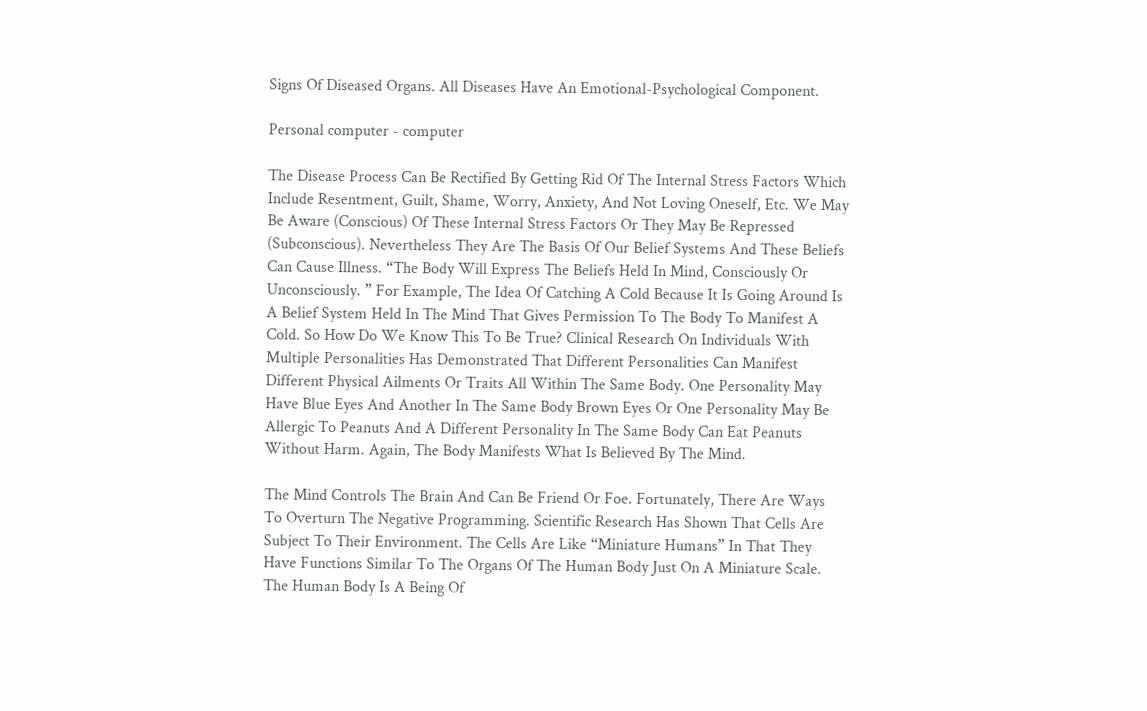Signs Of Diseased Organs. All Diseases Have An Emotional-Psychological Component.

Personal computer - computer

The Disease Process Can Be Rectified By Getting Rid Of The Internal Stress Factors Which Include Resentment, Guilt, Shame, Worry, Anxiety, And Not Loving Oneself, Etc. We May Be Aware (Conscious) Of These Internal Stress Factors Or They May Be Repressed (Subconscious). Nevertheless They Are The Basis Of Our Belief Systems And These Beliefs Can Cause Illness. “The Body Will Express The Beliefs Held In Mind, Consciously Or Unconsciously. ” For Example, The Idea Of Catching A Cold Because It Is Going Around Is A Belief System Held In The Mind That Gives Permission To The Body To Manifest A Cold. So How Do We Know This To Be True? Clinical Research On Individuals With Multiple Personalities Has Demonstrated That Different Personalities Can Manifest Different Physical Ailments Or Traits All Within The Same Body. One Personality May Have Blue Eyes And Another In The Same Body Brown Eyes Or One Personality May Be Allergic To Peanuts And A Different Personality In The Same Body Can Eat Peanuts Without Harm. Again, The Body Manifests What Is Believed By The Mind.

The Mind Controls The Brain And Can Be Friend Or Foe. Fortunately, There Are Ways To Overturn The Negative Programming. Scientific Research Has Shown That Cells Are Subject To Their Environment. The Cells Are Like “Miniature Humans” In That They Have Functions Similar To The Organs Of The Human Body Just On A Miniature Scale. The Human Body Is A Being Of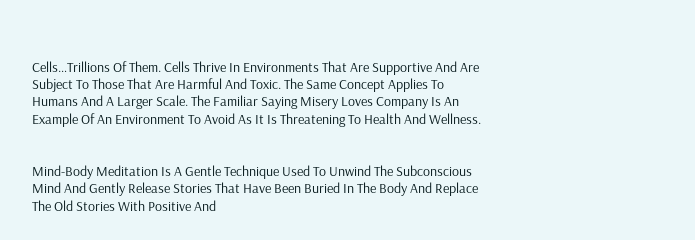Cells…Trillions Of Them. Cells Thrive In Environments That Are Supportive And Are Subject To Those That Are Harmful And Toxic. The Same Concept Applies To Humans And A Larger Scale. The Familiar Saying Misery Loves Company Is An Example Of An Environment To Avoid As It Is Threatening To Health And Wellness.


Mind-Body Meditation Is A Gentle Technique Used To Unwind The Subconscious Mind And Gently Release Stories That Have Been Buried In The Body And Replace The Old Stories With Positive And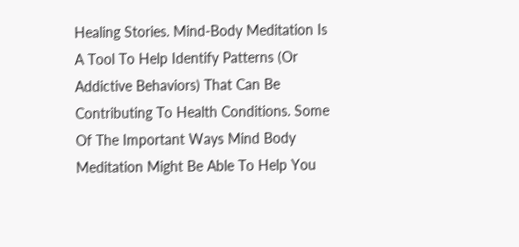Healing Stories. Mind-Body Meditation Is A Tool To Help Identify Patterns (Or Addictive Behaviors) That Can Be Contributing To Health Conditions. Some Of The Important Ways Mind Body Meditation Might Be Able To Help You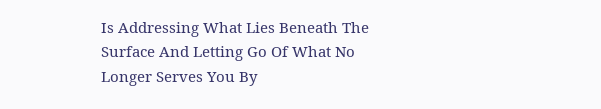Is Addressing What Lies Beneath The Surface And Letting Go Of What No Longer Serves You By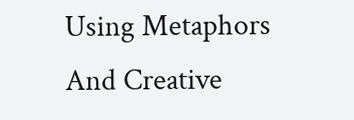Using Metaphors And Creative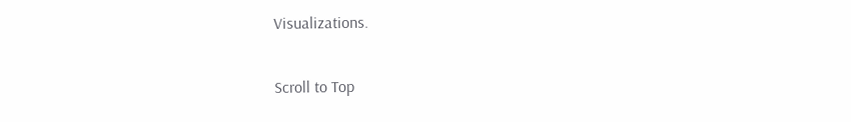Visualizations.

Scroll to Top